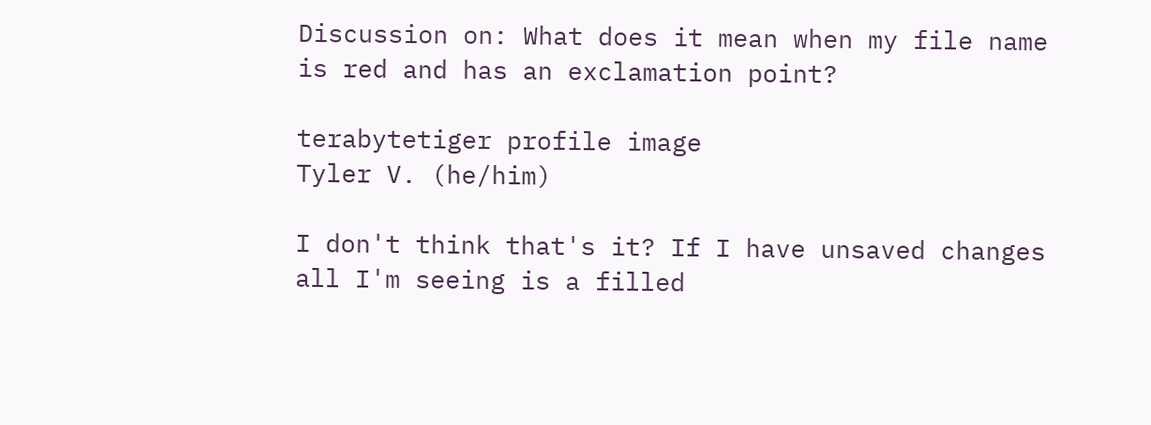Discussion on: What does it mean when my file name is red and has an exclamation point?

terabytetiger profile image
Tyler V. (he/him)

I don't think that's it? If I have unsaved changes all I'm seeing is a filled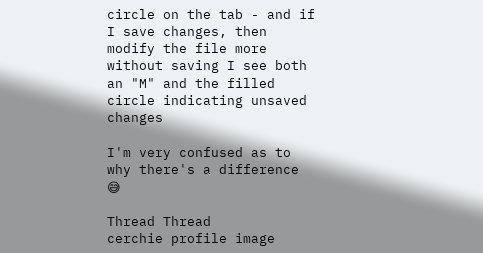circle on the tab - and if I save changes, then modify the file more without saving I see both an "M" and the filled circle indicating unsaved changes

I'm very confused as to why there's a difference 😅

Thread Thread
cerchie profile image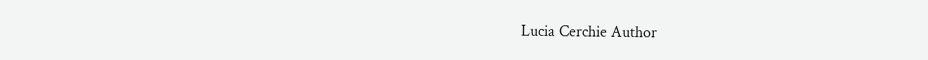Lucia Cerchie Author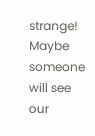strange! Maybe someone will see our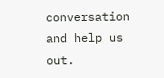conversation and help us out.